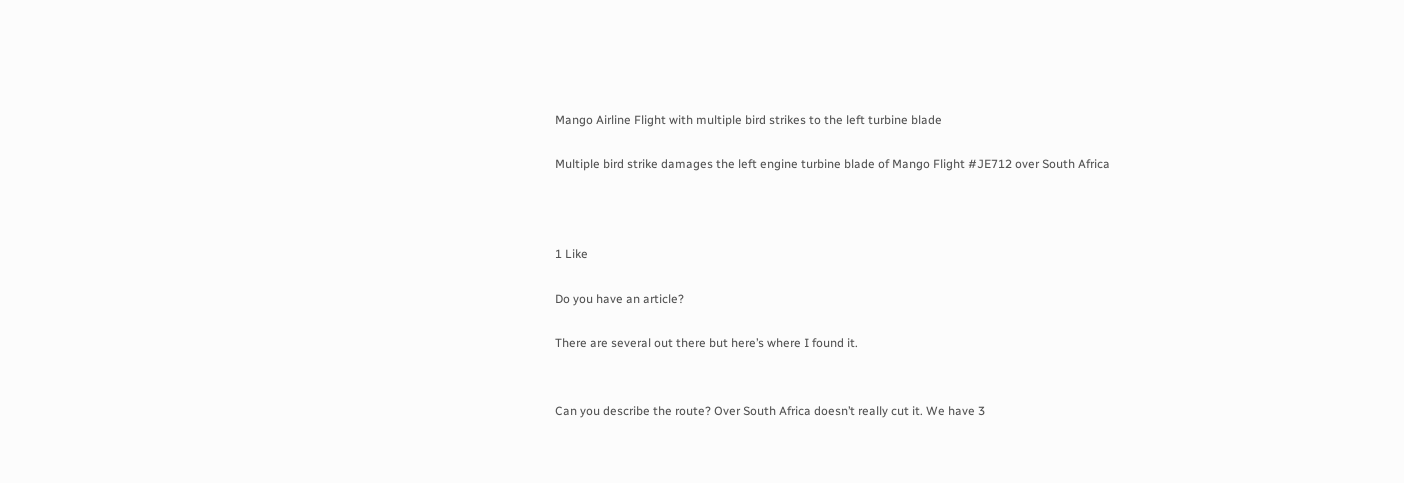Mango Airline Flight with multiple bird strikes to the left turbine blade

Multiple bird strike damages the left engine turbine blade of Mango Flight #JE712 over South Africa



1 Like

Do you have an article?

There are several out there but here’s where I found it.


Can you describe the route? Over South Africa doesn’t really cut it. We have 3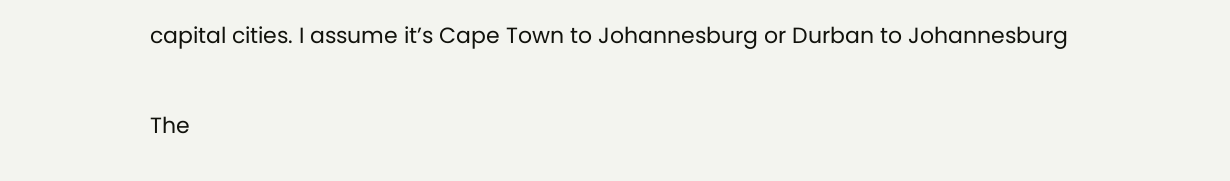capital cities. I assume it’s Cape Town to Johannesburg or Durban to Johannesburg

The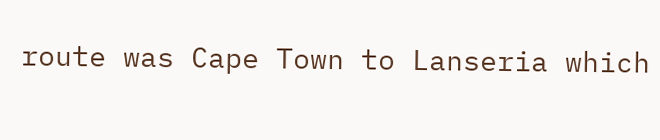route was Cape Town to Lanseria which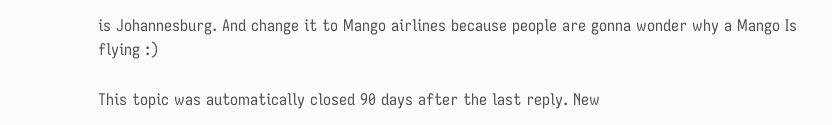is Johannesburg. And change it to Mango airlines because people are gonna wonder why a Mango Is flying :)

This topic was automatically closed 90 days after the last reply. New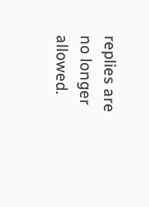replies are no longer allowed.